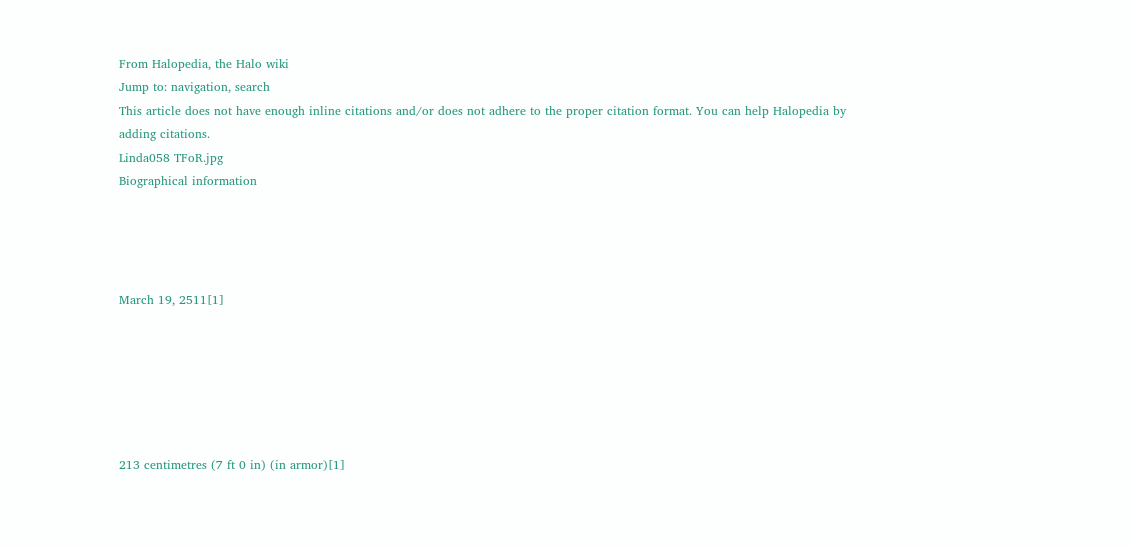From Halopedia, the Halo wiki
Jump to: navigation, search
This article does not have enough inline citations and/or does not adhere to the proper citation format. You can help Halopedia by adding citations.
Linda058 TFoR.jpg
Biographical information




March 19, 2511[1]






213 centimetres (7 ft 0 in) (in armor)[1]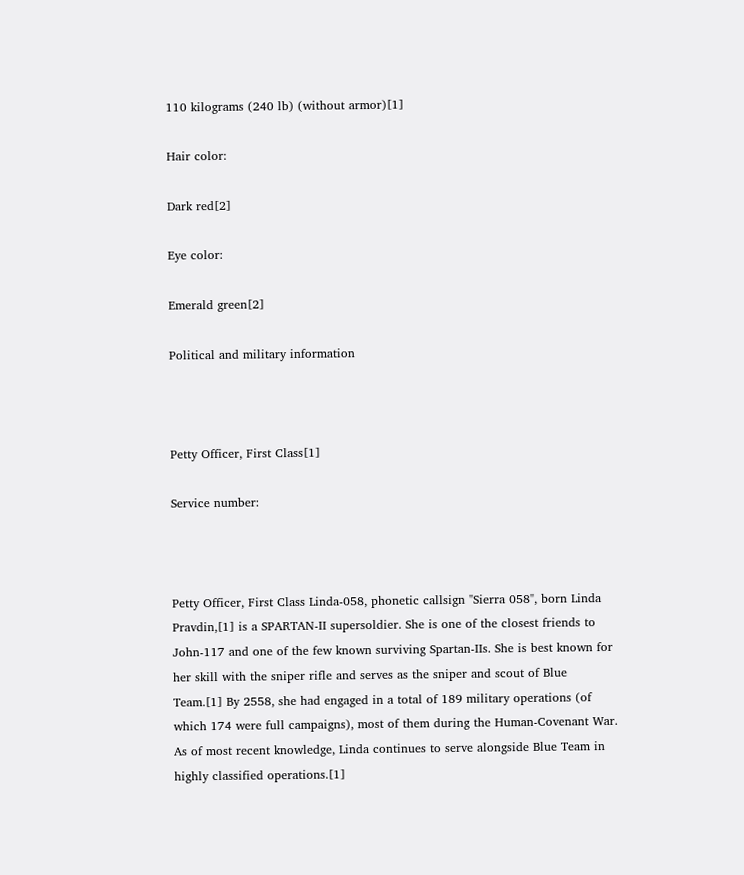110 kilograms (240 lb) (without armor)[1]

Hair color:

Dark red[2]

Eye color:

Emerald green[2]

Political and military information



Petty Officer, First Class[1]

Service number:



Petty Officer, First Class Linda-058, phonetic callsign "Sierra 058", born Linda Pravdin,[1] is a SPARTAN-II supersoldier. She is one of the closest friends to John-117 and one of the few known surviving Spartan-IIs. She is best known for her skill with the sniper rifle and serves as the sniper and scout of Blue Team.[1] By 2558, she had engaged in a total of 189 military operations (of which 174 were full campaigns), most of them during the Human-Covenant War. As of most recent knowledge, Linda continues to serve alongside Blue Team in highly classified operations.[1]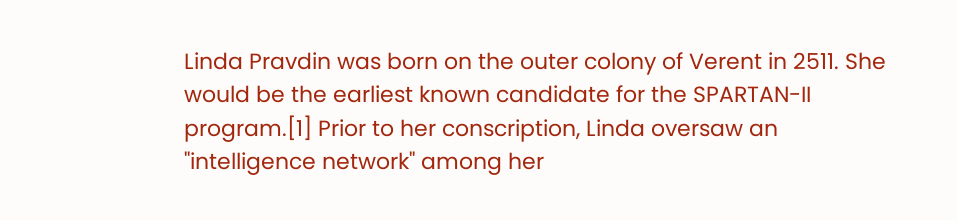Linda Pravdin was born on the outer colony of Verent in 2511. She would be the earliest known candidate for the SPARTAN-II program.[1] Prior to her conscription, Linda oversaw an "intelligence network" among her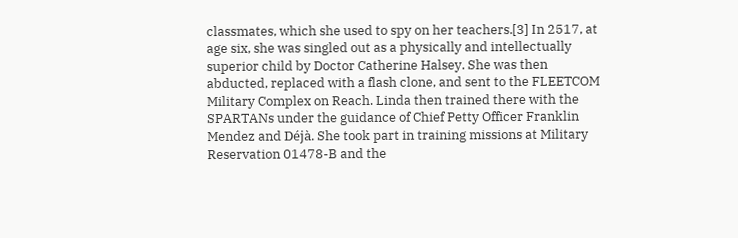classmates, which she used to spy on her teachers.[3] In 2517, at age six, she was singled out as a physically and intellectually superior child by Doctor Catherine Halsey. She was then abducted, replaced with a flash clone, and sent to the FLEETCOM Military Complex on Reach. Linda then trained there with the SPARTANs under the guidance of Chief Petty Officer Franklin Mendez and Déjà. She took part in training missions at Military Reservation 01478-B and the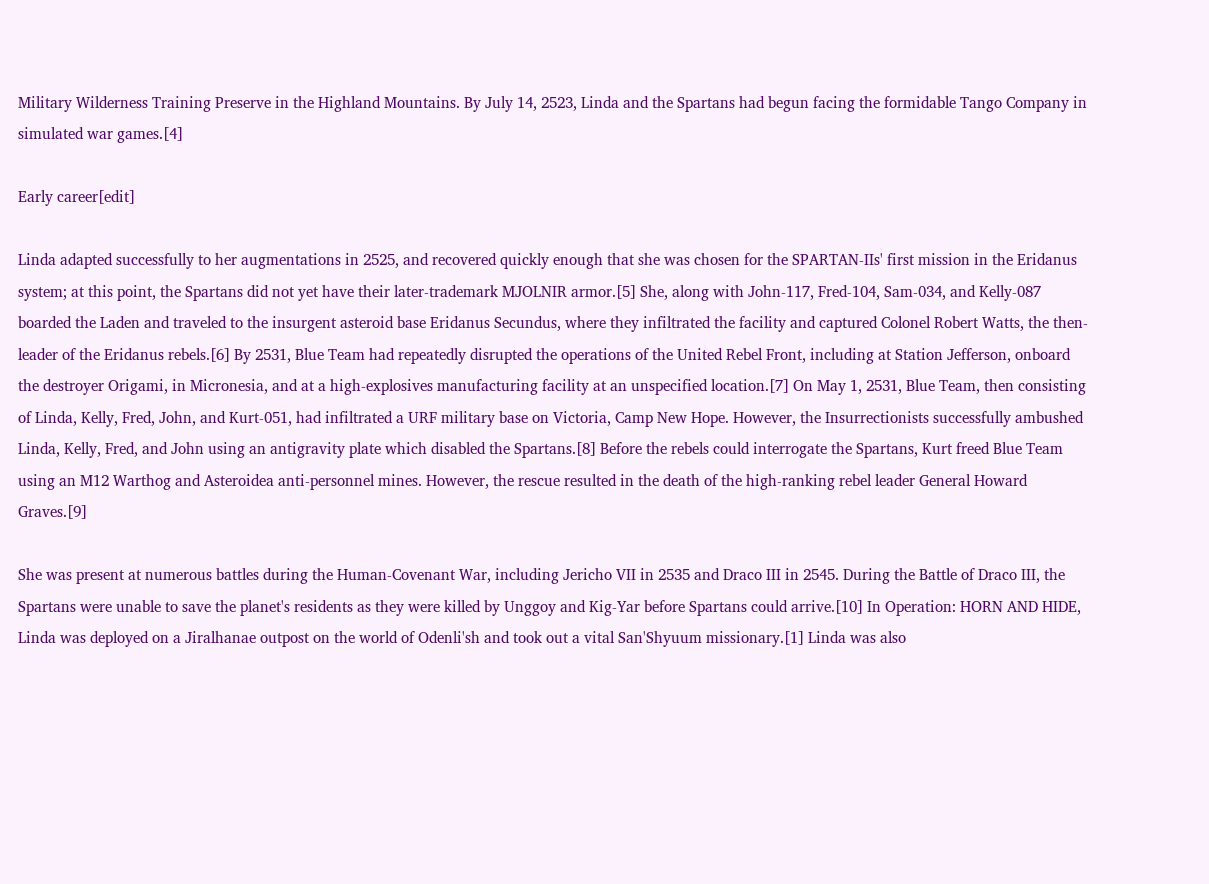Military Wilderness Training Preserve in the Highland Mountains. By July 14, 2523, Linda and the Spartans had begun facing the formidable Tango Company in simulated war games.[4]

Early career[edit]

Linda adapted successfully to her augmentations in 2525, and recovered quickly enough that she was chosen for the SPARTAN-IIs' first mission in the Eridanus system; at this point, the Spartans did not yet have their later-trademark MJOLNIR armor.[5] She, along with John-117, Fred-104, Sam-034, and Kelly-087 boarded the Laden and traveled to the insurgent asteroid base Eridanus Secundus, where they infiltrated the facility and captured Colonel Robert Watts, the then-leader of the Eridanus rebels.[6] By 2531, Blue Team had repeatedly disrupted the operations of the United Rebel Front, including at Station Jefferson, onboard the destroyer Origami, in Micronesia, and at a high-explosives manufacturing facility at an unspecified location.[7] On May 1, 2531, Blue Team, then consisting of Linda, Kelly, Fred, John, and Kurt-051, had infiltrated a URF military base on Victoria, Camp New Hope. However, the Insurrectionists successfully ambushed Linda, Kelly, Fred, and John using an antigravity plate which disabled the Spartans.[8] Before the rebels could interrogate the Spartans, Kurt freed Blue Team using an M12 Warthog and Asteroidea anti-personnel mines. However, the rescue resulted in the death of the high-ranking rebel leader General Howard Graves.[9]

She was present at numerous battles during the Human-Covenant War, including Jericho VII in 2535 and Draco III in 2545. During the Battle of Draco III, the Spartans were unable to save the planet's residents as they were killed by Unggoy and Kig-Yar before Spartans could arrive.[10] In Operation: HORN AND HIDE, Linda was deployed on a Jiralhanae outpost on the world of Odenli'sh and took out a vital San'Shyuum missionary.[1] Linda was also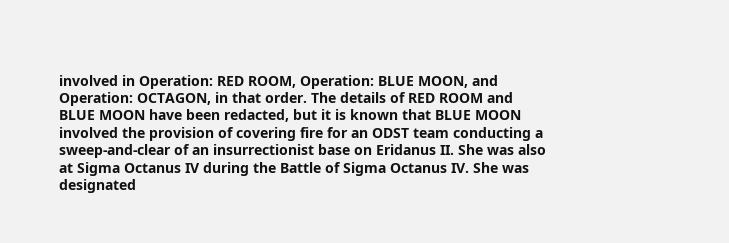involved in Operation: RED ROOM, Operation: BLUE MOON, and Operation: OCTAGON, in that order. The details of RED ROOM and BLUE MOON have been redacted, but it is known that BLUE MOON involved the provision of covering fire for an ODST team conducting a sweep-and-clear of an insurrectionist base on Eridanus II. She was also at Sigma Octanus IV during the Battle of Sigma Octanus IV. She was designated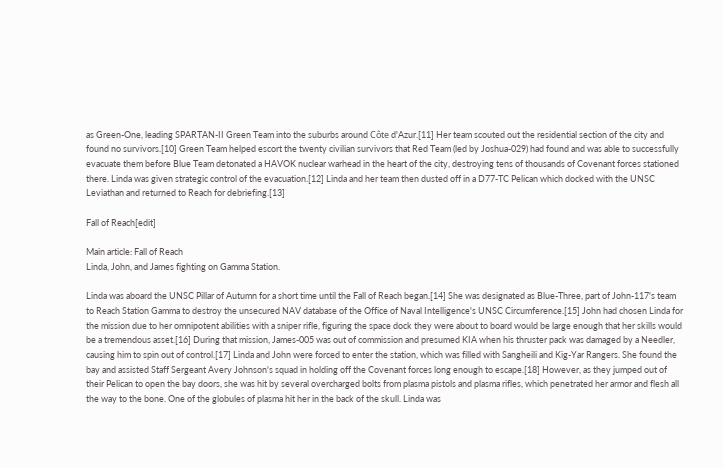as Green-One, leading SPARTAN-II Green Team into the suburbs around Côte d'Azur.[11] Her team scouted out the residential section of the city and found no survivors.[10] Green Team helped escort the twenty civilian survivors that Red Team (led by Joshua-029) had found and was able to successfully evacuate them before Blue Team detonated a HAVOK nuclear warhead in the heart of the city, destroying tens of thousands of Covenant forces stationed there. Linda was given strategic control of the evacuation.[12] Linda and her team then dusted off in a D77-TC Pelican which docked with the UNSC Leviathan and returned to Reach for debriefing.[13]

Fall of Reach[edit]

Main article: Fall of Reach
Linda, John, and James fighting on Gamma Station.

Linda was aboard the UNSC Pillar of Autumn for a short time until the Fall of Reach began.[14] She was designated as Blue-Three, part of John-117's team to Reach Station Gamma to destroy the unsecured NAV database of the Office of Naval Intelligence's UNSC Circumference.[15] John had chosen Linda for the mission due to her omnipotent abilities with a sniper rifle, figuring the space dock they were about to board would be large enough that her skills would be a tremendous asset.[16] During that mission, James-005 was out of commission and presumed KIA when his thruster pack was damaged by a Needler, causing him to spin out of control.[17] Linda and John were forced to enter the station, which was filled with Sangheili and Kig-Yar Rangers. She found the bay and assisted Staff Sergeant Avery Johnson's squad in holding off the Covenant forces long enough to escape.[18] However, as they jumped out of their Pelican to open the bay doors, she was hit by several overcharged bolts from plasma pistols and plasma rifles, which penetrated her armor and flesh all the way to the bone. One of the globules of plasma hit her in the back of the skull. Linda was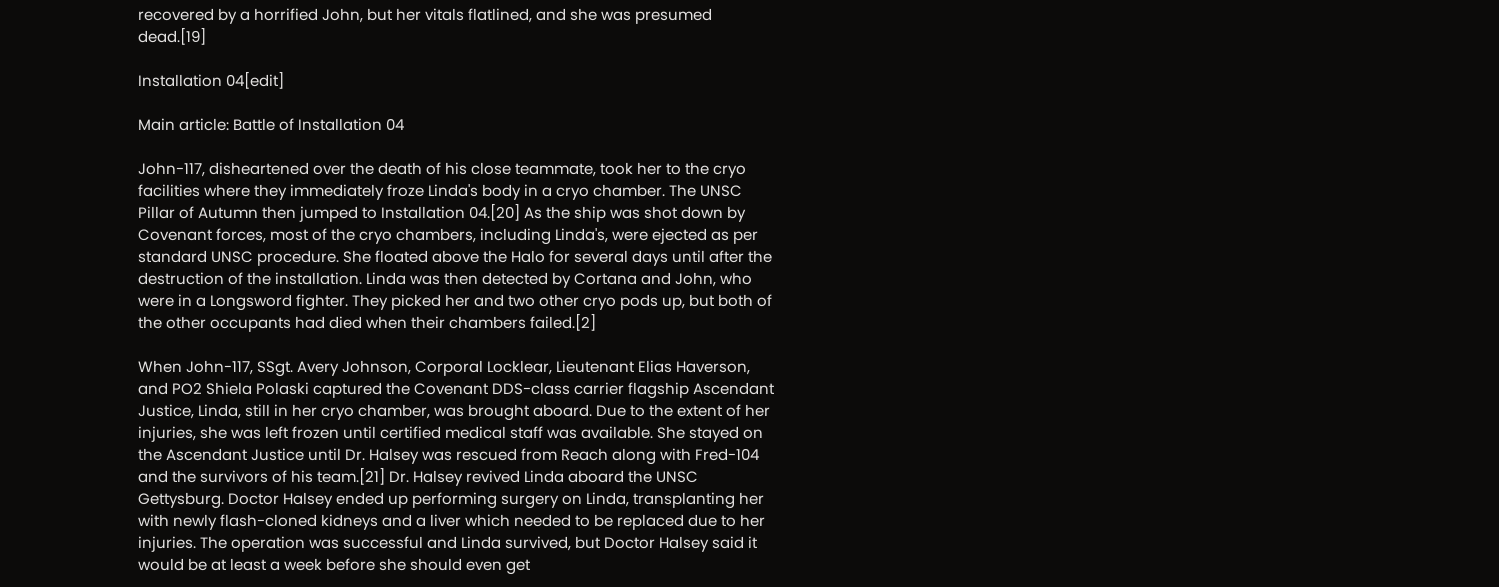recovered by a horrified John, but her vitals flatlined, and she was presumed dead.[19]

Installation 04[edit]

Main article: Battle of Installation 04

John-117, disheartened over the death of his close teammate, took her to the cryo facilities where they immediately froze Linda's body in a cryo chamber. The UNSC Pillar of Autumn then jumped to Installation 04.[20] As the ship was shot down by Covenant forces, most of the cryo chambers, including Linda's, were ejected as per standard UNSC procedure. She floated above the Halo for several days until after the destruction of the installation. Linda was then detected by Cortana and John, who were in a Longsword fighter. They picked her and two other cryo pods up, but both of the other occupants had died when their chambers failed.[2]

When John-117, SSgt. Avery Johnson, Corporal Locklear, Lieutenant Elias Haverson, and PO2 Shiela Polaski captured the Covenant DDS-class carrier flagship Ascendant Justice, Linda, still in her cryo chamber, was brought aboard. Due to the extent of her injuries, she was left frozen until certified medical staff was available. She stayed on the Ascendant Justice until Dr. Halsey was rescued from Reach along with Fred-104 and the survivors of his team.[21] Dr. Halsey revived Linda aboard the UNSC Gettysburg. Doctor Halsey ended up performing surgery on Linda, transplanting her with newly flash-cloned kidneys and a liver which needed to be replaced due to her injuries. The operation was successful and Linda survived, but Doctor Halsey said it would be at least a week before she should even get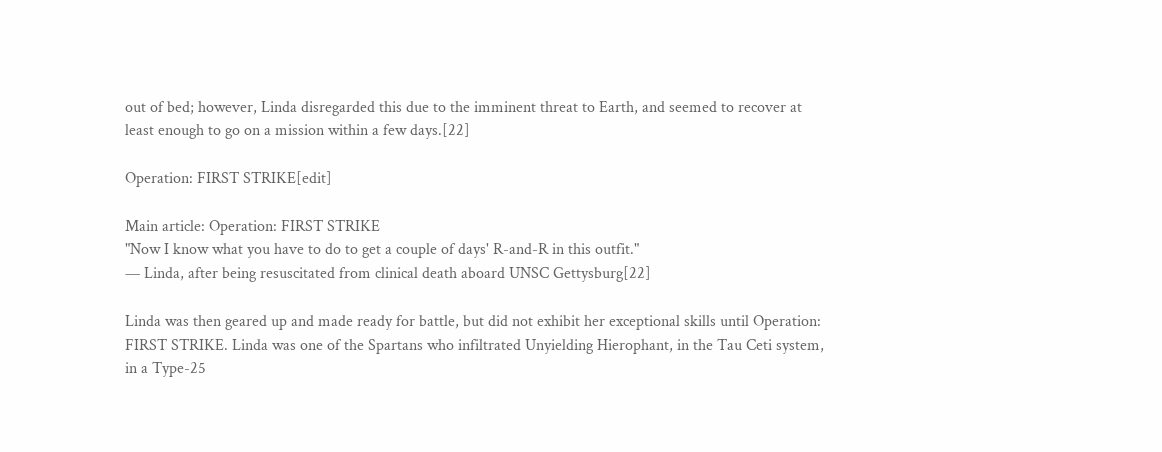out of bed; however, Linda disregarded this due to the imminent threat to Earth, and seemed to recover at least enough to go on a mission within a few days.[22]

Operation: FIRST STRIKE[edit]

Main article: Operation: FIRST STRIKE
"Now I know what you have to do to get a couple of days' R-and-R in this outfit."
— Linda, after being resuscitated from clinical death aboard UNSC Gettysburg[22]

Linda was then geared up and made ready for battle, but did not exhibit her exceptional skills until Operation: FIRST STRIKE. Linda was one of the Spartans who infiltrated Unyielding Hierophant, in the Tau Ceti system, in a Type-25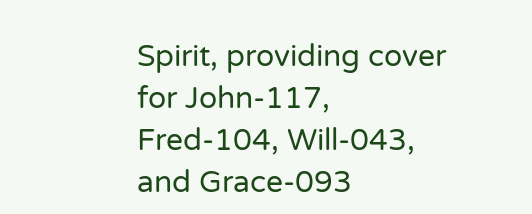Spirit, providing cover for John-117, Fred-104, Will-043, and Grace-093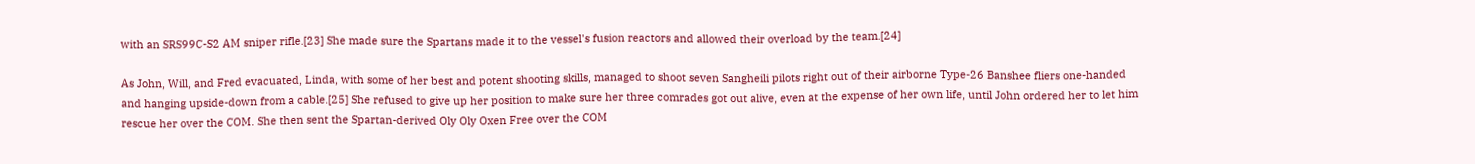with an SRS99C-S2 AM sniper rifle.[23] She made sure the Spartans made it to the vessel's fusion reactors and allowed their overload by the team.[24]

As John, Will, and Fred evacuated, Linda, with some of her best and potent shooting skills, managed to shoot seven Sangheili pilots right out of their airborne Type-26 Banshee fliers one-handed and hanging upside-down from a cable.[25] She refused to give up her position to make sure her three comrades got out alive, even at the expense of her own life, until John ordered her to let him rescue her over the COM. She then sent the Spartan-derived Oly Oly Oxen Free over the COM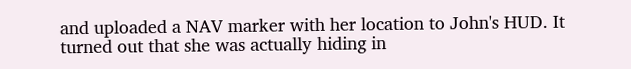and uploaded a NAV marker with her location to John's HUD. It turned out that she was actually hiding in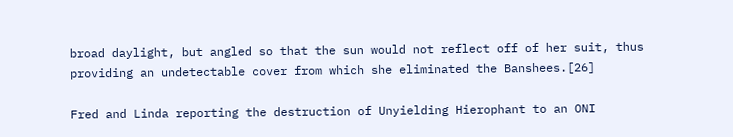broad daylight, but angled so that the sun would not reflect off of her suit, thus providing an undetectable cover from which she eliminated the Banshees.[26]

Fred and Linda reporting the destruction of Unyielding Hierophant to an ONI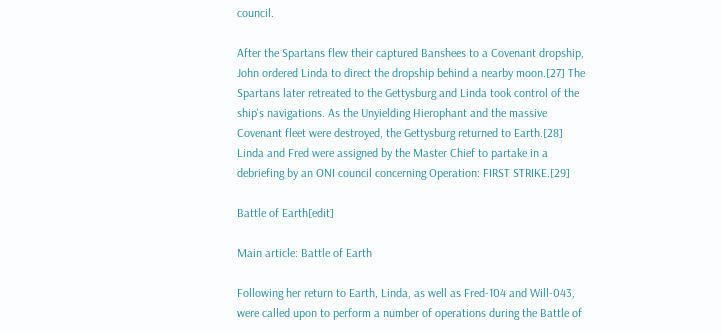council.

After the Spartans flew their captured Banshees to a Covenant dropship, John ordered Linda to direct the dropship behind a nearby moon.[27] The Spartans later retreated to the Gettysburg and Linda took control of the ship's navigations. As the Unyielding Hierophant and the massive Covenant fleet were destroyed, the Gettysburg returned to Earth.[28] Linda and Fred were assigned by the Master Chief to partake in a debriefing by an ONI council concerning Operation: FIRST STRIKE.[29]

Battle of Earth[edit]

Main article: Battle of Earth

Following her return to Earth, Linda, as well as Fred-104 and Will-043, were called upon to perform a number of operations during the Battle of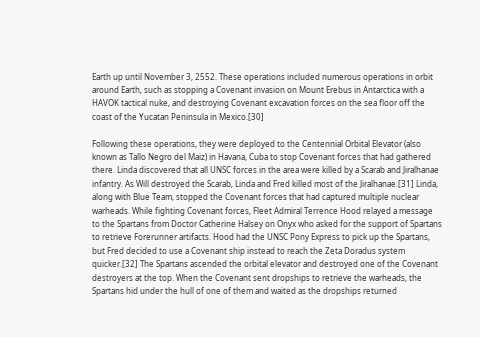Earth up until November 3, 2552. These operations included numerous operations in orbit around Earth, such as stopping a Covenant invasion on Mount Erebus in Antarctica with a HAVOK tactical nuke, and destroying Covenant excavation forces on the sea floor off the coast of the Yucatan Peninsula in Mexico.[30]

Following these operations, they were deployed to the Centennial Orbital Elevator (also known as Tallo Negro del Maiz) in Havana, Cuba to stop Covenant forces that had gathered there. Linda discovered that all UNSC forces in the area were killed by a Scarab and Jiralhanae infantry. As Will destroyed the Scarab, Linda and Fred killed most of the Jiralhanae.[31] Linda, along with Blue Team, stopped the Covenant forces that had captured multiple nuclear warheads. While fighting Covenant forces, Fleet Admiral Terrence Hood relayed a message to the Spartans from Doctor Catherine Halsey on Onyx who asked for the support of Spartans to retrieve Forerunner artifacts. Hood had the UNSC Pony Express to pick up the Spartans, but Fred decided to use a Covenant ship instead to reach the Zeta Doradus system quicker.[32] The Spartans ascended the orbital elevator and destroyed one of the Covenant destroyers at the top. When the Covenant sent dropships to retrieve the warheads, the Spartans hid under the hull of one of them and waited as the dropships returned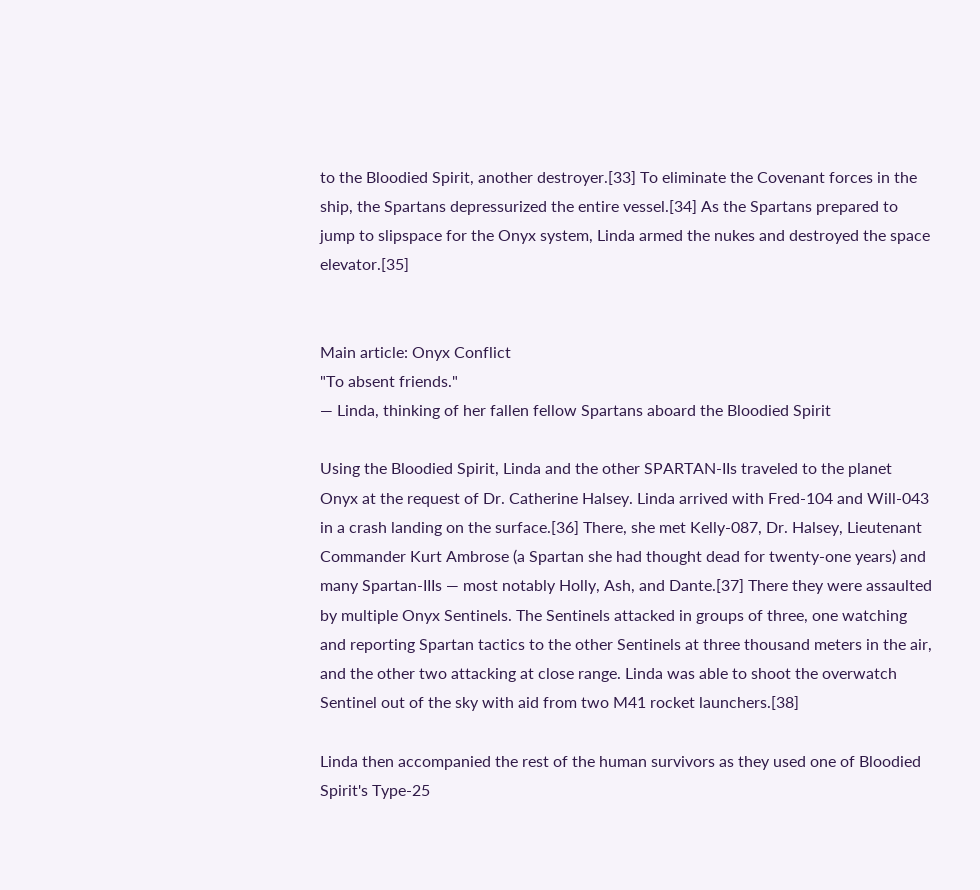to the Bloodied Spirit, another destroyer.[33] To eliminate the Covenant forces in the ship, the Spartans depressurized the entire vessel.[34] As the Spartans prepared to jump to slipspace for the Onyx system, Linda armed the nukes and destroyed the space elevator.[35]


Main article: Onyx Conflict
"To absent friends."
— Linda, thinking of her fallen fellow Spartans aboard the Bloodied Spirit

Using the Bloodied Spirit, Linda and the other SPARTAN-IIs traveled to the planet Onyx at the request of Dr. Catherine Halsey. Linda arrived with Fred-104 and Will-043 in a crash landing on the surface.[36] There, she met Kelly-087, Dr. Halsey, Lieutenant Commander Kurt Ambrose (a Spartan she had thought dead for twenty-one years) and many Spartan-IIIs — most notably Holly, Ash, and Dante.[37] There they were assaulted by multiple Onyx Sentinels. The Sentinels attacked in groups of three, one watching and reporting Spartan tactics to the other Sentinels at three thousand meters in the air, and the other two attacking at close range. Linda was able to shoot the overwatch Sentinel out of the sky with aid from two M41 rocket launchers.[38]

Linda then accompanied the rest of the human survivors as they used one of Bloodied Spirit's Type-25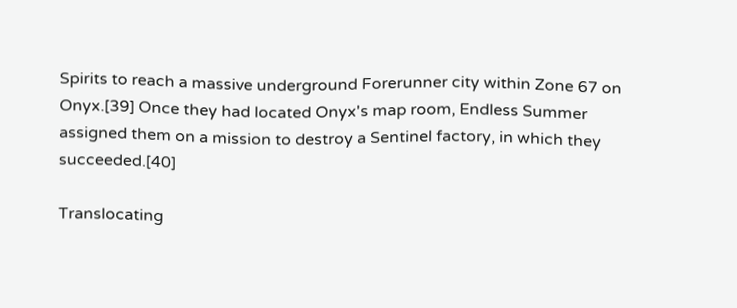Spirits to reach a massive underground Forerunner city within Zone 67 on Onyx.[39] Once they had located Onyx's map room, Endless Summer assigned them on a mission to destroy a Sentinel factory, in which they succeeded.[40]

Translocating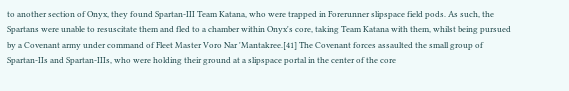to another section of Onyx, they found Spartan-III Team Katana, who were trapped in Forerunner slipspace field pods. As such, the Spartans were unable to resuscitate them and fled to a chamber within Onyx's core, taking Team Katana with them, whilst being pursued by a Covenant army under command of Fleet Master Voro Nar 'Mantakree.[41] The Covenant forces assaulted the small group of Spartan-IIs and Spartan-IIIs, who were holding their ground at a slipspace portal in the center of the core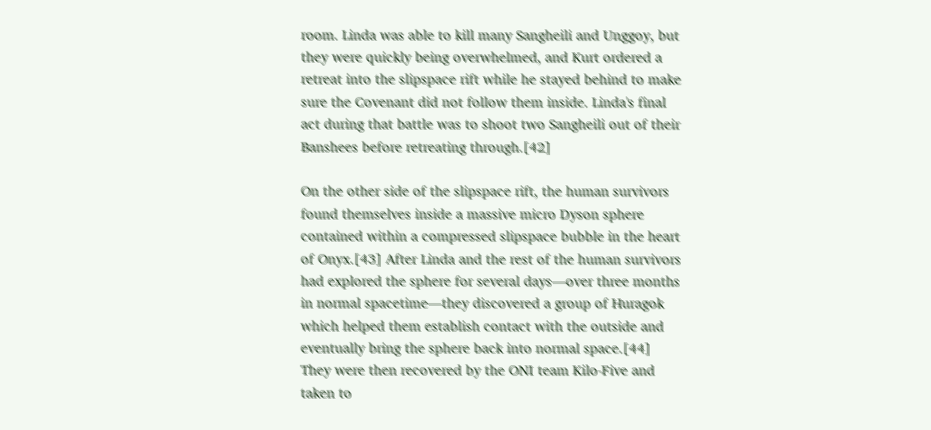room. Linda was able to kill many Sangheili and Unggoy, but they were quickly being overwhelmed, and Kurt ordered a retreat into the slipspace rift while he stayed behind to make sure the Covenant did not follow them inside. Linda's final act during that battle was to shoot two Sangheili out of their Banshees before retreating through.[42]

On the other side of the slipspace rift, the human survivors found themselves inside a massive micro Dyson sphere contained within a compressed slipspace bubble in the heart of Onyx.[43] After Linda and the rest of the human survivors had explored the sphere for several days—over three months in normal spacetime—they discovered a group of Huragok which helped them establish contact with the outside and eventually bring the sphere back into normal space.[44] They were then recovered by the ONI team Kilo-Five and taken to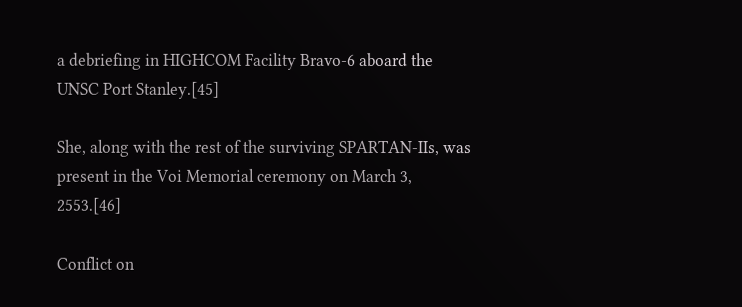a debriefing in HIGHCOM Facility Bravo-6 aboard the UNSC Port Stanley.[45]

She, along with the rest of the surviving SPARTAN-IIs, was present in the Voi Memorial ceremony on March 3, 2553.[46]

Conflict on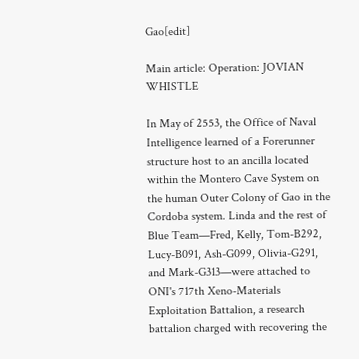Gao[edit]

Main article: Operation: JOVIAN WHISTLE

In May of 2553, the Office of Naval Intelligence learned of a Forerunner structure host to an ancilla located within the Montero Cave System on the human Outer Colony of Gao in the Cordoba system. Linda and the rest of Blue Team—Fred, Kelly, Tom-B292, Lucy-B091, Ash-G099, Olivia-G291, and Mark-G313—were attached to ONI's 717th Xeno-Materials Exploitation Battalion, a research battalion charged with recovering the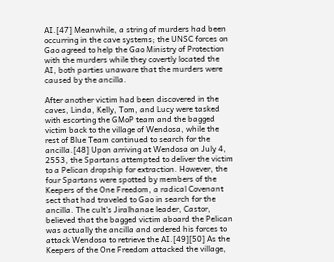AI.[47] Meanwhile, a string of murders had been occurring in the cave systems; the UNSC forces on Gao agreed to help the Gao Ministry of Protection with the murders while they covertly located the AI, both parties unaware that the murders were caused by the ancilla.

After another victim had been discovered in the caves, Linda, Kelly, Tom, and Lucy were tasked with escorting the GMoP team and the bagged victim back to the village of Wendosa, while the rest of Blue Team continued to search for the ancilla.[48] Upon arriving at Wendosa on July 4, 2553, the Spartans attempted to deliver the victim to a Pelican dropship for extraction. However, the four Spartans were spotted by members of the Keepers of the One Freedom, a radical Covenant sect that had traveled to Gao in search for the ancilla. The cult's Jiralhanae leader, Castor, believed that the bagged victim aboard the Pelican was actually the ancilla and ordered his forces to attack Wendosa to retrieve the AI.[49][50] As the Keepers of the One Freedom attacked the village,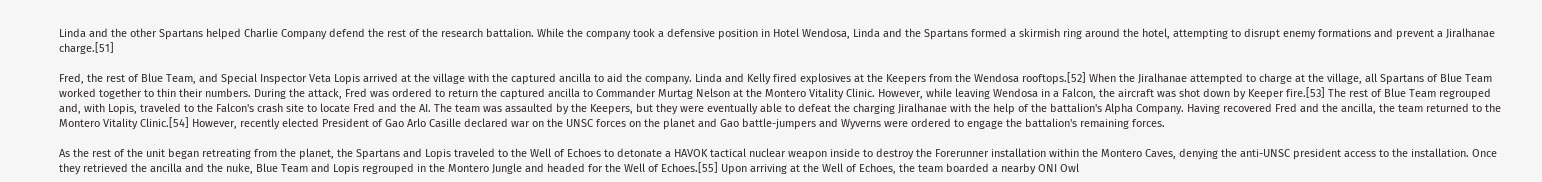Linda and the other Spartans helped Charlie Company defend the rest of the research battalion. While the company took a defensive position in Hotel Wendosa, Linda and the Spartans formed a skirmish ring around the hotel, attempting to disrupt enemy formations and prevent a Jiralhanae charge.[51]

Fred, the rest of Blue Team, and Special Inspector Veta Lopis arrived at the village with the captured ancilla to aid the company. Linda and Kelly fired explosives at the Keepers from the Wendosa rooftops.[52] When the Jiralhanae attempted to charge at the village, all Spartans of Blue Team worked together to thin their numbers. During the attack, Fred was ordered to return the captured ancilla to Commander Murtag Nelson at the Montero Vitality Clinic. However, while leaving Wendosa in a Falcon, the aircraft was shot down by Keeper fire.[53] The rest of Blue Team regrouped and, with Lopis, traveled to the Falcon's crash site to locate Fred and the AI. The team was assaulted by the Keepers, but they were eventually able to defeat the charging Jiralhanae with the help of the battalion's Alpha Company. Having recovered Fred and the ancilla, the team returned to the Montero Vitality Clinic.[54] However, recently elected President of Gao Arlo Casille declared war on the UNSC forces on the planet and Gao battle-jumpers and Wyverns were ordered to engage the battalion's remaining forces.

As the rest of the unit began retreating from the planet, the Spartans and Lopis traveled to the Well of Echoes to detonate a HAVOK tactical nuclear weapon inside to destroy the Forerunner installation within the Montero Caves, denying the anti-UNSC president access to the installation. Once they retrieved the ancilla and the nuke, Blue Team and Lopis regrouped in the Montero Jungle and headed for the Well of Echoes.[55] Upon arriving at the Well of Echoes, the team boarded a nearby ONI Owl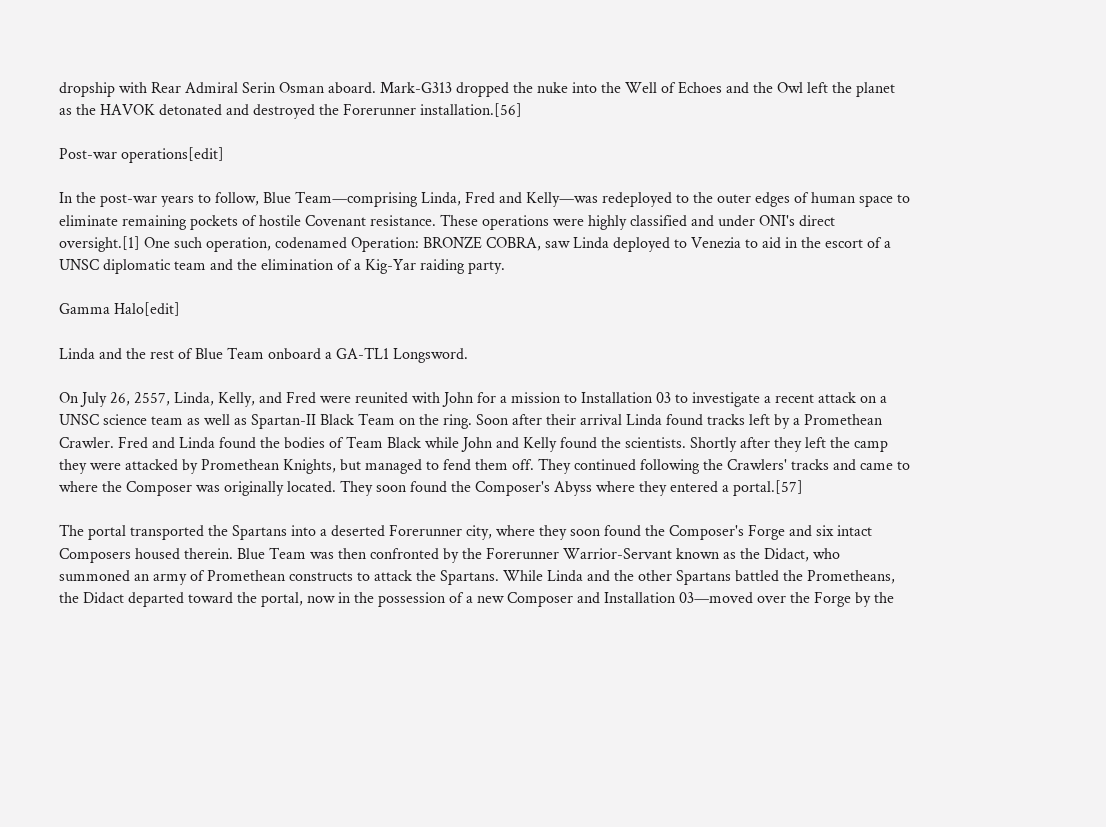dropship with Rear Admiral Serin Osman aboard. Mark-G313 dropped the nuke into the Well of Echoes and the Owl left the planet as the HAVOK detonated and destroyed the Forerunner installation.[56]

Post-war operations[edit]

In the post-war years to follow, Blue Team—comprising Linda, Fred and Kelly—was redeployed to the outer edges of human space to eliminate remaining pockets of hostile Covenant resistance. These operations were highly classified and under ONI's direct oversight.[1] One such operation, codenamed Operation: BRONZE COBRA, saw Linda deployed to Venezia to aid in the escort of a UNSC diplomatic team and the elimination of a Kig-Yar raiding party.

Gamma Halo[edit]

Linda and the rest of Blue Team onboard a GA-TL1 Longsword.

On July 26, 2557, Linda, Kelly, and Fred were reunited with John for a mission to Installation 03 to investigate a recent attack on a UNSC science team as well as Spartan-II Black Team on the ring. Soon after their arrival Linda found tracks left by a Promethean Crawler. Fred and Linda found the bodies of Team Black while John and Kelly found the scientists. Shortly after they left the camp they were attacked by Promethean Knights, but managed to fend them off. They continued following the Crawlers' tracks and came to where the Composer was originally located. They soon found the Composer's Abyss where they entered a portal.[57]

The portal transported the Spartans into a deserted Forerunner city, where they soon found the Composer's Forge and six intact Composers housed therein. Blue Team was then confronted by the Forerunner Warrior-Servant known as the Didact, who summoned an army of Promethean constructs to attack the Spartans. While Linda and the other Spartans battled the Prometheans, the Didact departed toward the portal, now in the possession of a new Composer and Installation 03—moved over the Forge by the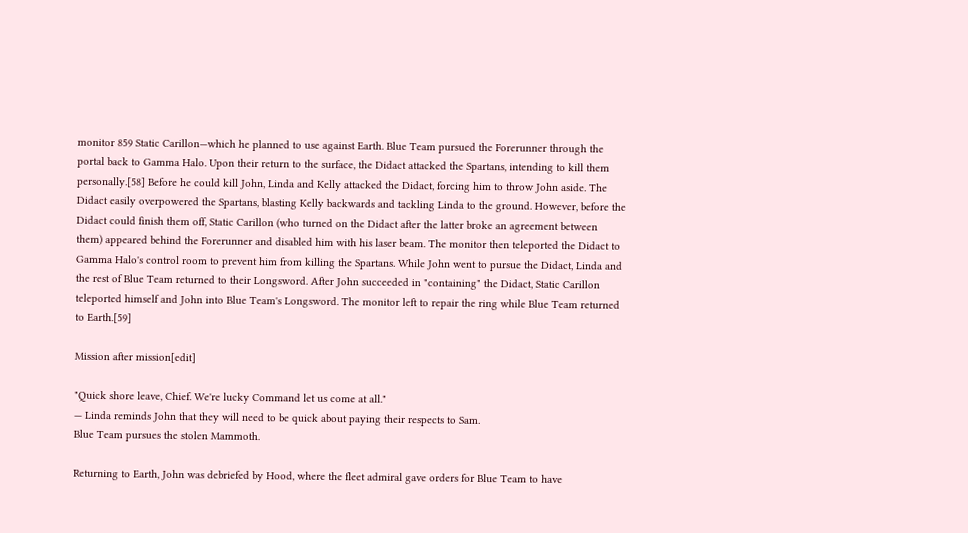monitor 859 Static Carillon—which he planned to use against Earth. Blue Team pursued the Forerunner through the portal back to Gamma Halo. Upon their return to the surface, the Didact attacked the Spartans, intending to kill them personally.[58] Before he could kill John, Linda and Kelly attacked the Didact, forcing him to throw John aside. The Didact easily overpowered the Spartans, blasting Kelly backwards and tackling Linda to the ground. However, before the Didact could finish them off, Static Carillon (who turned on the Didact after the latter broke an agreement between them) appeared behind the Forerunner and disabled him with his laser beam. The monitor then teleported the Didact to Gamma Halo's control room to prevent him from killing the Spartans. While John went to pursue the Didact, Linda and the rest of Blue Team returned to their Longsword. After John succeeded in "containing" the Didact, Static Carillon teleported himself and John into Blue Team's Longsword. The monitor left to repair the ring while Blue Team returned to Earth.[59]

Mission after mission[edit]

"Quick shore leave, Chief. We're lucky Command let us come at all."
— Linda reminds John that they will need to be quick about paying their respects to Sam.
Blue Team pursues the stolen Mammoth.

Returning to Earth, John was debriefed by Hood, where the fleet admiral gave orders for Blue Team to have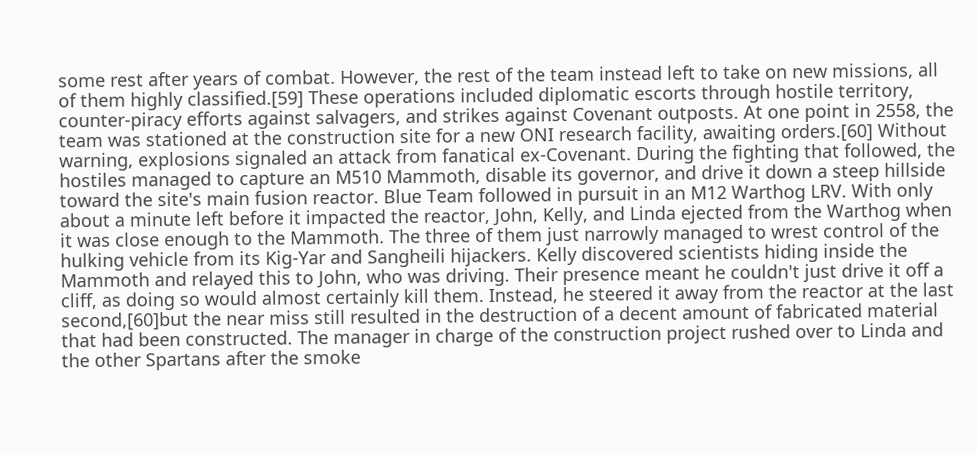some rest after years of combat. However, the rest of the team instead left to take on new missions, all of them highly classified.[59] These operations included diplomatic escorts through hostile territory, counter-piracy efforts against salvagers, and strikes against Covenant outposts. At one point in 2558, the team was stationed at the construction site for a new ONI research facility, awaiting orders.[60] Without warning, explosions signaled an attack from fanatical ex-Covenant. During the fighting that followed, the hostiles managed to capture an M510 Mammoth, disable its governor, and drive it down a steep hillside toward the site's main fusion reactor. Blue Team followed in pursuit in an M12 Warthog LRV. With only about a minute left before it impacted the reactor, John, Kelly, and Linda ejected from the Warthog when it was close enough to the Mammoth. The three of them just narrowly managed to wrest control of the hulking vehicle from its Kig-Yar and Sangheili hijackers. Kelly discovered scientists hiding inside the Mammoth and relayed this to John, who was driving. Their presence meant he couldn't just drive it off a cliff, as doing so would almost certainly kill them. Instead, he steered it away from the reactor at the last second,[60]but the near miss still resulted in the destruction of a decent amount of fabricated material that had been constructed. The manager in charge of the construction project rushed over to Linda and the other Spartans after the smoke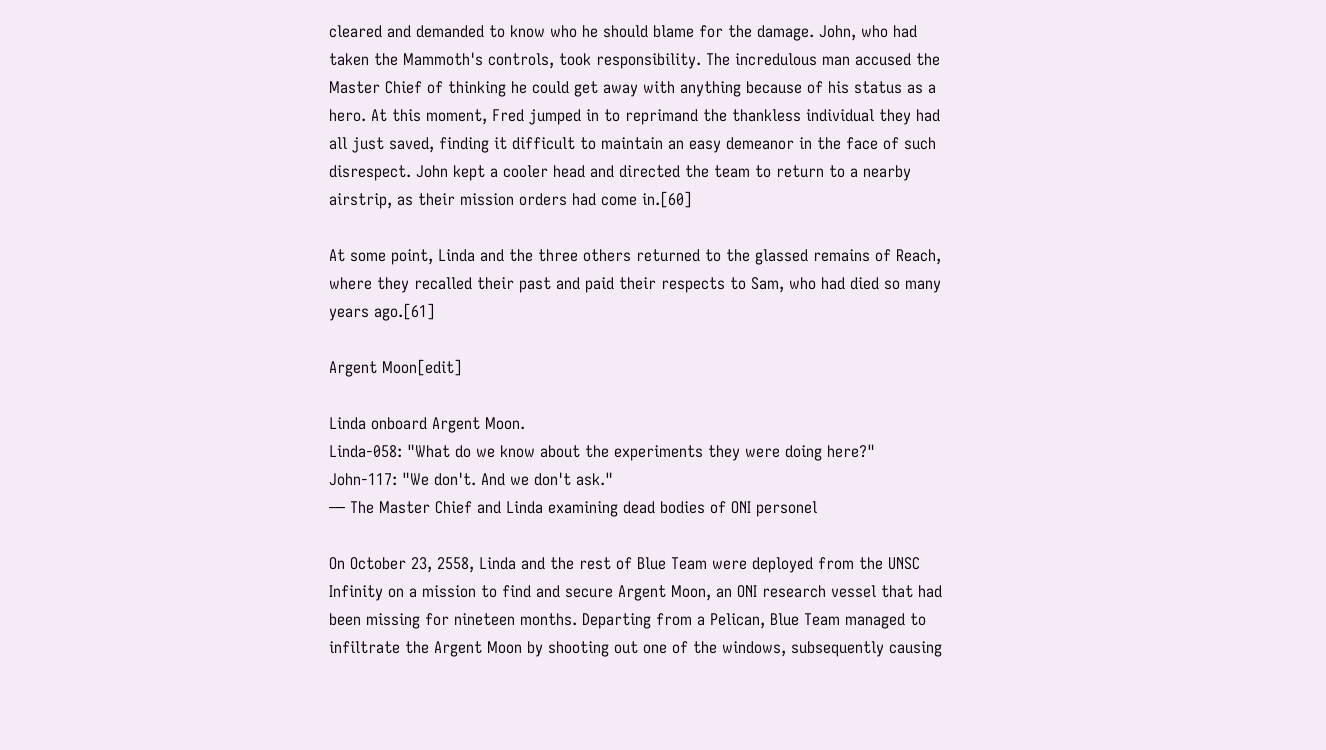cleared and demanded to know who he should blame for the damage. John, who had taken the Mammoth's controls, took responsibility. The incredulous man accused the Master Chief of thinking he could get away with anything because of his status as a hero. At this moment, Fred jumped in to reprimand the thankless individual they had all just saved, finding it difficult to maintain an easy demeanor in the face of such disrespect. John kept a cooler head and directed the team to return to a nearby airstrip, as their mission orders had come in.[60]

At some point, Linda and the three others returned to the glassed remains of Reach, where they recalled their past and paid their respects to Sam, who had died so many years ago.[61]

Argent Moon[edit]

Linda onboard Argent Moon.
Linda-058: "What do we know about the experiments they were doing here?"
John-117: "We don't. And we don't ask."
— The Master Chief and Linda examining dead bodies of ONI personel

On October 23, 2558, Linda and the rest of Blue Team were deployed from the UNSC Infinity on a mission to find and secure Argent Moon, an ONI research vessel that had been missing for nineteen months. Departing from a Pelican, Blue Team managed to infiltrate the Argent Moon by shooting out one of the windows, subsequently causing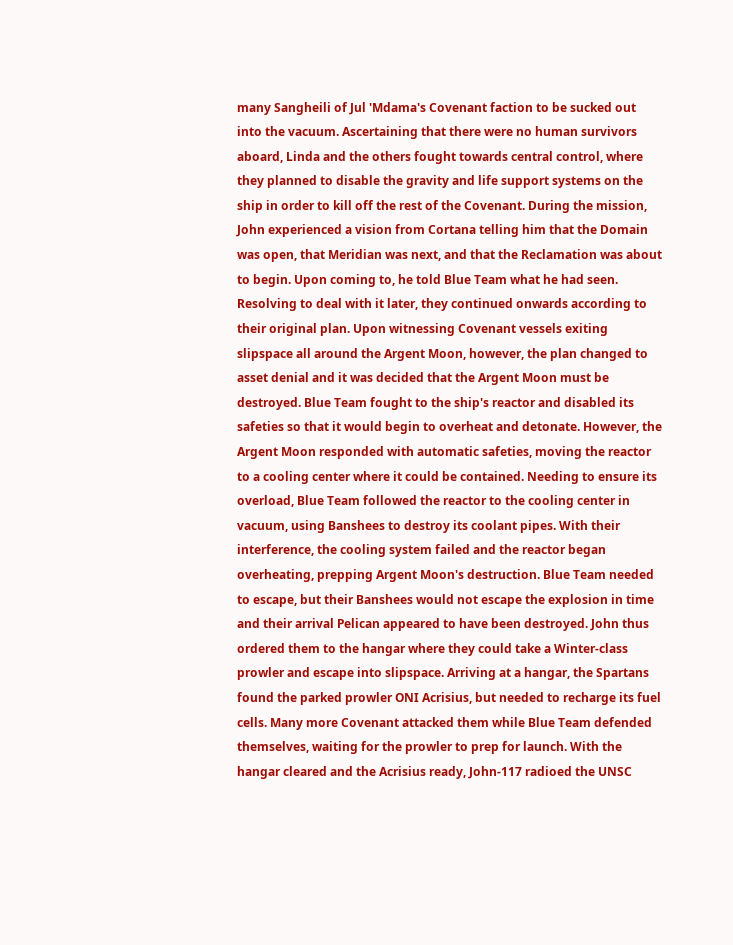many Sangheili of Jul 'Mdama's Covenant faction to be sucked out into the vacuum. Ascertaining that there were no human survivors aboard, Linda and the others fought towards central control, where they planned to disable the gravity and life support systems on the ship in order to kill off the rest of the Covenant. During the mission, John experienced a vision from Cortana telling him that the Domain was open, that Meridian was next, and that the Reclamation was about to begin. Upon coming to, he told Blue Team what he had seen. Resolving to deal with it later, they continued onwards according to their original plan. Upon witnessing Covenant vessels exiting slipspace all around the Argent Moon, however, the plan changed to asset denial and it was decided that the Argent Moon must be destroyed. Blue Team fought to the ship's reactor and disabled its safeties so that it would begin to overheat and detonate. However, the Argent Moon responded with automatic safeties, moving the reactor to a cooling center where it could be contained. Needing to ensure its overload, Blue Team followed the reactor to the cooling center in vacuum, using Banshees to destroy its coolant pipes. With their interference, the cooling system failed and the reactor began overheating, prepping Argent Moon's destruction. Blue Team needed to escape, but their Banshees would not escape the explosion in time and their arrival Pelican appeared to have been destroyed. John thus ordered them to the hangar where they could take a Winter-class prowler and escape into slipspace. Arriving at a hangar, the Spartans found the parked prowler ONI Acrisius, but needed to recharge its fuel cells. Many more Covenant attacked them while Blue Team defended themselves, waiting for the prowler to prep for launch. With the hangar cleared and the Acrisius ready, John-117 radioed the UNSC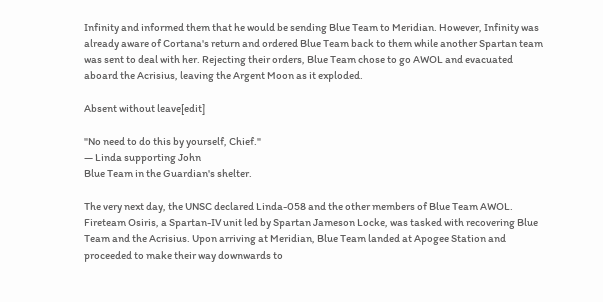Infinity and informed them that he would be sending Blue Team to Meridian. However, Infinity was already aware of Cortana's return and ordered Blue Team back to them while another Spartan team was sent to deal with her. Rejecting their orders, Blue Team chose to go AWOL and evacuated aboard the Acrisius, leaving the Argent Moon as it exploded.

Absent without leave[edit]

"No need to do this by yourself, Chief."
— Linda supporting John
Blue Team in the Guardian's shelter.

The very next day, the UNSC declared Linda-058 and the other members of Blue Team AWOL. Fireteam Osiris, a Spartan-IV unit led by Spartan Jameson Locke, was tasked with recovering Blue Team and the Acrisius. Upon arriving at Meridian, Blue Team landed at Apogee Station and proceeded to make their way downwards to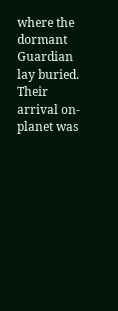where the dormant Guardian lay buried. Their arrival on-planet was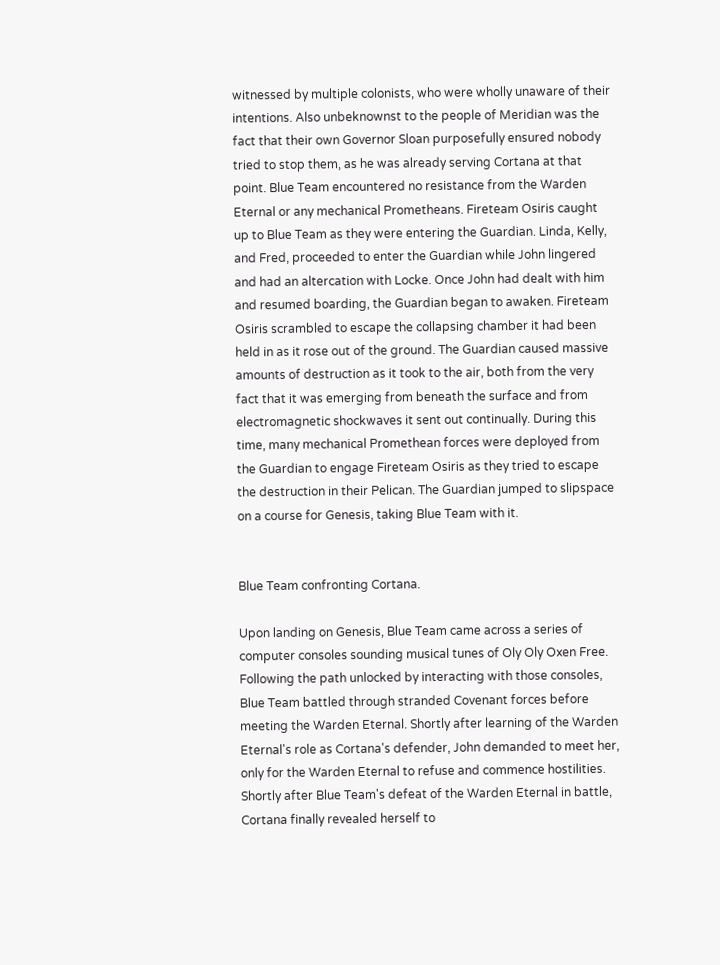witnessed by multiple colonists, who were wholly unaware of their intentions. Also unbeknownst to the people of Meridian was the fact that their own Governor Sloan purposefully ensured nobody tried to stop them, as he was already serving Cortana at that point. Blue Team encountered no resistance from the Warden Eternal or any mechanical Prometheans. Fireteam Osiris caught up to Blue Team as they were entering the Guardian. Linda, Kelly, and Fred, proceeded to enter the Guardian while John lingered and had an altercation with Locke. Once John had dealt with him and resumed boarding, the Guardian began to awaken. Fireteam Osiris scrambled to escape the collapsing chamber it had been held in as it rose out of the ground. The Guardian caused massive amounts of destruction as it took to the air, both from the very fact that it was emerging from beneath the surface and from electromagnetic shockwaves it sent out continually. During this time, many mechanical Promethean forces were deployed from the Guardian to engage Fireteam Osiris as they tried to escape the destruction in their Pelican. The Guardian jumped to slipspace on a course for Genesis, taking Blue Team with it.


Blue Team confronting Cortana.

Upon landing on Genesis, Blue Team came across a series of computer consoles sounding musical tunes of Oly Oly Oxen Free. Following the path unlocked by interacting with those consoles, Blue Team battled through stranded Covenant forces before meeting the Warden Eternal. Shortly after learning of the Warden Eternal's role as Cortana's defender, John demanded to meet her, only for the Warden Eternal to refuse and commence hostilities. Shortly after Blue Team's defeat of the Warden Eternal in battle, Cortana finally revealed herself to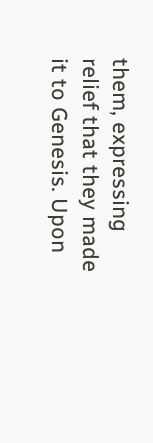them, expressing relief that they made it to Genesis. Upon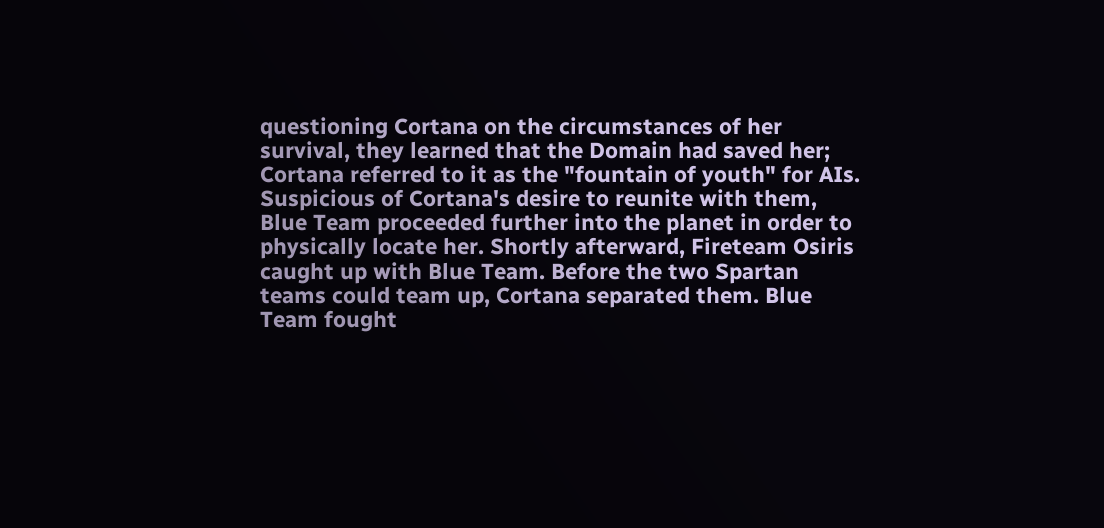questioning Cortana on the circumstances of her survival, they learned that the Domain had saved her; Cortana referred to it as the "fountain of youth" for AIs. Suspicious of Cortana's desire to reunite with them, Blue Team proceeded further into the planet in order to physically locate her. Shortly afterward, Fireteam Osiris caught up with Blue Team. Before the two Spartan teams could team up, Cortana separated them. Blue Team fought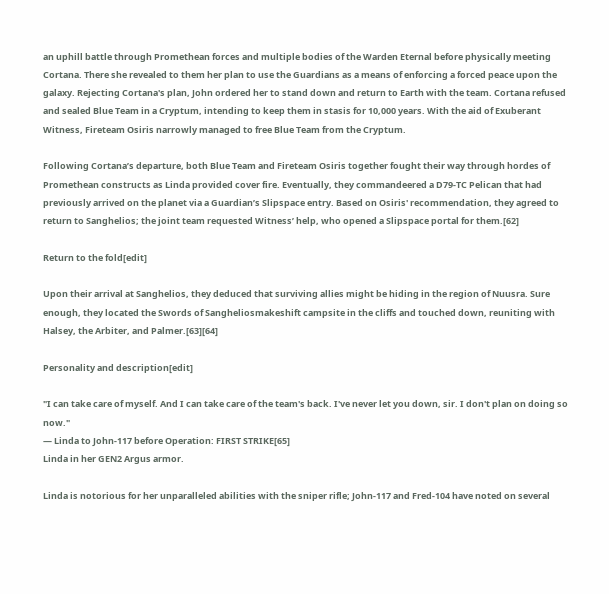an uphill battle through Promethean forces and multiple bodies of the Warden Eternal before physically meeting Cortana. There she revealed to them her plan to use the Guardians as a means of enforcing a forced peace upon the galaxy. Rejecting Cortana's plan, John ordered her to stand down and return to Earth with the team. Cortana refused and sealed Blue Team in a Cryptum, intending to keep them in stasis for 10,000 years. With the aid of Exuberant Witness, Fireteam Osiris narrowly managed to free Blue Team from the Cryptum.

Following Cortana’s departure, both Blue Team and Fireteam Osiris together fought their way through hordes of Promethean constructs as Linda provided cover fire. Eventually, they commandeered a D79-TC Pelican that had previously arrived on the planet via a Guardian’s Slipspace entry. Based on Osiris' recommendation, they agreed to return to Sanghelios; the joint team requested Witness’ help, who opened a Slipspace portal for them.[62]

Return to the fold[edit]

Upon their arrival at Sanghelios, they deduced that surviving allies might be hiding in the region of Nuusra. Sure enough, they located the Swords of Sangheliosmakeshift campsite in the cliffs and touched down, reuniting with Halsey, the Arbiter, and Palmer.[63][64]

Personality and description[edit]

"I can take care of myself. And I can take care of the team's back. I've never let you down, sir. I don't plan on doing so now."
— Linda to John-117 before Operation: FIRST STRIKE[65]
Linda in her GEN2 Argus armor.

Linda is notorious for her unparalleled abilities with the sniper rifle; John-117 and Fred-104 have noted on several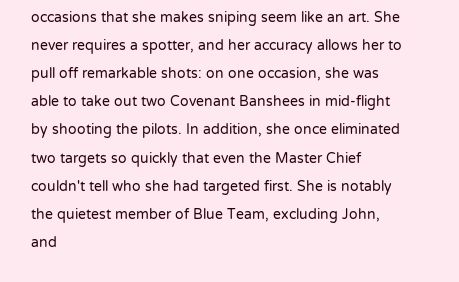occasions that she makes sniping seem like an art. She never requires a spotter, and her accuracy allows her to pull off remarkable shots: on one occasion, she was able to take out two Covenant Banshees in mid-flight by shooting the pilots. In addition, she once eliminated two targets so quickly that even the Master Chief couldn't tell who she had targeted first. She is notably the quietest member of Blue Team, excluding John, and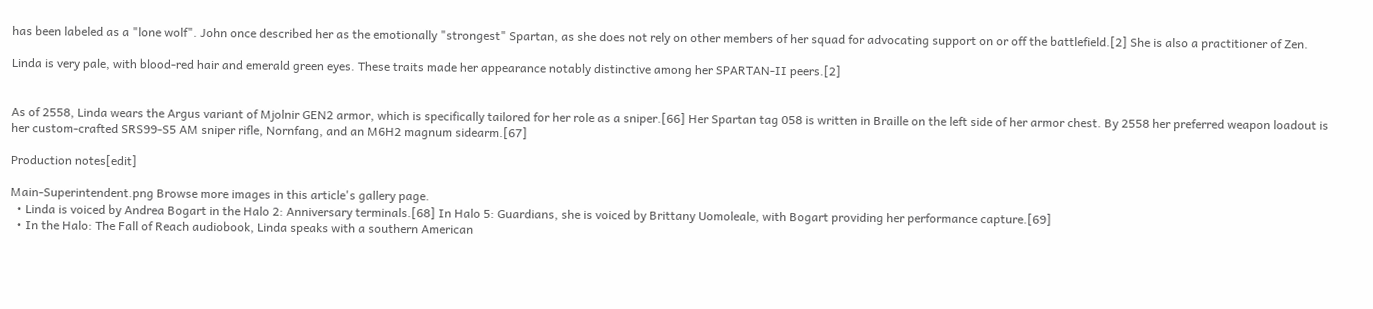has been labeled as a "lone wolf". John once described her as the emotionally "strongest" Spartan, as she does not rely on other members of her squad for advocating support on or off the battlefield.[2] She is also a practitioner of Zen.

Linda is very pale, with blood-red hair and emerald green eyes. These traits made her appearance notably distinctive among her SPARTAN-II peers.[2]


As of 2558, Linda wears the Argus variant of Mjolnir GEN2 armor, which is specifically tailored for her role as a sniper.[66] Her Spartan tag 058 is written in Braille on the left side of her armor chest. By 2558 her preferred weapon loadout is her custom-crafted SRS99-S5 AM sniper rifle, Nornfang, and an M6H2 magnum sidearm.[67]

Production notes[edit]

Main-Superintendent.png Browse more images in this article's gallery page.
  • Linda is voiced by Andrea Bogart in the Halo 2: Anniversary terminals.[68] In Halo 5: Guardians, she is voiced by Brittany Uomoleale, with Bogart providing her performance capture.[69]
  • In the Halo: The Fall of Reach audiobook, Linda speaks with a southern American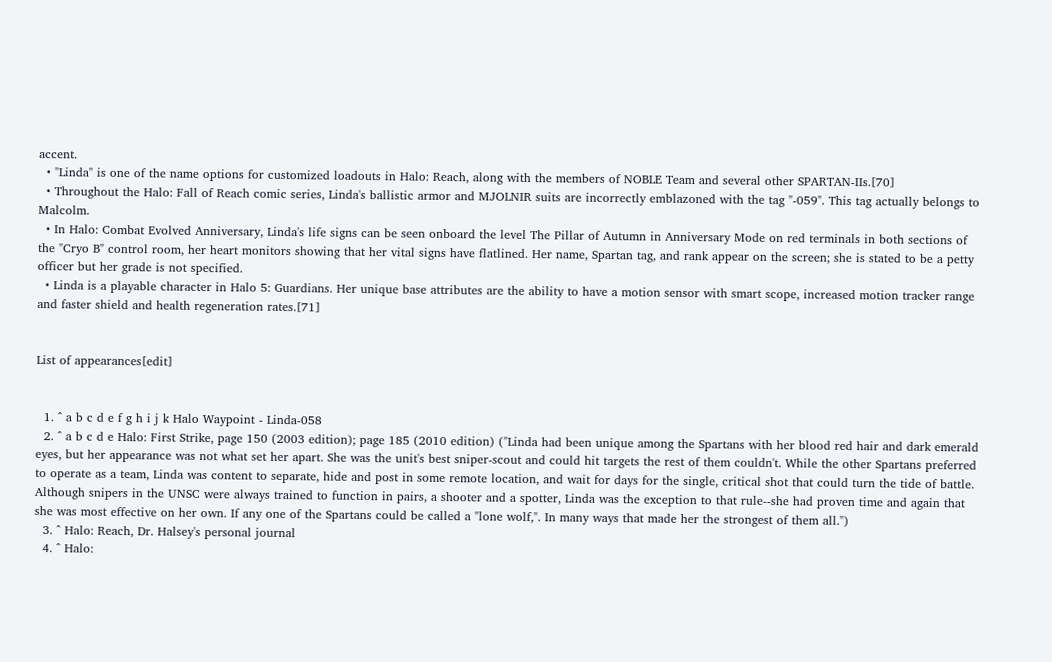accent.
  • "Linda" is one of the name options for customized loadouts in Halo: Reach, along with the members of NOBLE Team and several other SPARTAN-IIs.[70]
  • Throughout the Halo: Fall of Reach comic series, Linda's ballistic armor and MJOLNIR suits are incorrectly emblazoned with the tag "-059". This tag actually belongs to Malcolm.
  • In Halo: Combat Evolved Anniversary, Linda's life signs can be seen onboard the level The Pillar of Autumn in Anniversary Mode on red terminals in both sections of the "Cryo B" control room, her heart monitors showing that her vital signs have flatlined. Her name, Spartan tag, and rank appear on the screen; she is stated to be a petty officer but her grade is not specified.
  • Linda is a playable character in Halo 5: Guardians. Her unique base attributes are the ability to have a motion sensor with smart scope, increased motion tracker range and faster shield and health regeneration rates.[71]


List of appearances[edit]


  1. ^ a b c d e f g h i j k Halo Waypoint - Linda-058
  2. ^ a b c d e Halo: First Strike, page 150 (2003 edition); page 185 (2010 edition) ("Linda had been unique among the Spartans with her blood red hair and dark emerald eyes, but her appearance was not what set her apart. She was the unit's best sniper-scout and could hit targets the rest of them couldn't. While the other Spartans preferred to operate as a team, Linda was content to separate, hide and post in some remote location, and wait for days for the single, critical shot that could turn the tide of battle. Although snipers in the UNSC were always trained to function in pairs, a shooter and a spotter, Linda was the exception to that rule--she had proven time and again that she was most effective on her own. If any one of the Spartans could be called a "lone wolf,". In many ways that made her the strongest of them all.")
  3. ^ Halo: Reach, Dr. Halsey's personal journal
  4. ^ Halo: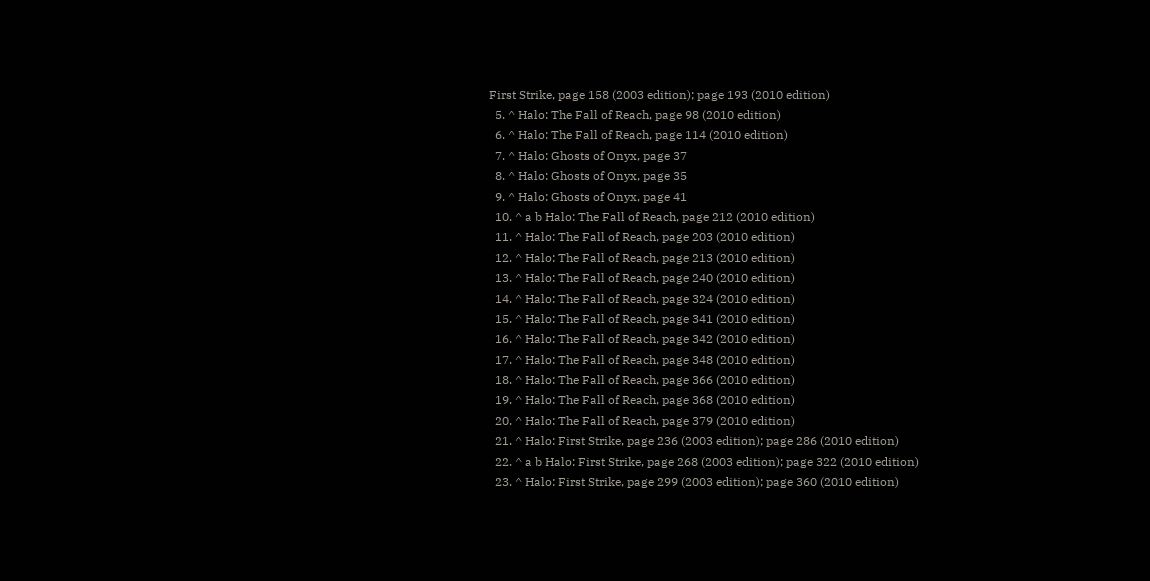First Strike, page 158 (2003 edition); page 193 (2010 edition)
  5. ^ Halo: The Fall of Reach, page 98 (2010 edition)
  6. ^ Halo: The Fall of Reach, page 114 (2010 edition)
  7. ^ Halo: Ghosts of Onyx, page 37
  8. ^ Halo: Ghosts of Onyx, page 35
  9. ^ Halo: Ghosts of Onyx, page 41
  10. ^ a b Halo: The Fall of Reach, page 212 (2010 edition)
  11. ^ Halo: The Fall of Reach, page 203 (2010 edition)
  12. ^ Halo: The Fall of Reach, page 213 (2010 edition)
  13. ^ Halo: The Fall of Reach, page 240 (2010 edition)
  14. ^ Halo: The Fall of Reach, page 324 (2010 edition)
  15. ^ Halo: The Fall of Reach, page 341 (2010 edition)
  16. ^ Halo: The Fall of Reach, page 342 (2010 edition)
  17. ^ Halo: The Fall of Reach, page 348 (2010 edition)
  18. ^ Halo: The Fall of Reach, page 366 (2010 edition)
  19. ^ Halo: The Fall of Reach, page 368 (2010 edition)
  20. ^ Halo: The Fall of Reach, page 379 (2010 edition)
  21. ^ Halo: First Strike, page 236 (2003 edition); page 286 (2010 edition)
  22. ^ a b Halo: First Strike, page 268 (2003 edition); page 322 (2010 edition)
  23. ^ Halo: First Strike, page 299 (2003 edition); page 360 (2010 edition)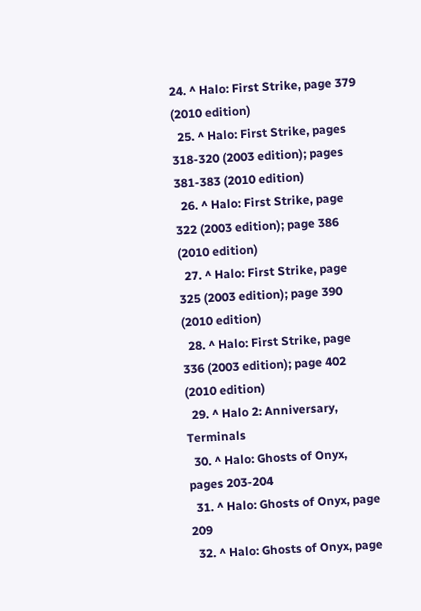24. ^ Halo: First Strike, page 379 (2010 edition)
  25. ^ Halo: First Strike, pages 318-320 (2003 edition); pages 381-383 (2010 edition)
  26. ^ Halo: First Strike, page 322 (2003 edition); page 386 (2010 edition)
  27. ^ Halo: First Strike, page 325 (2003 edition); page 390 (2010 edition)
  28. ^ Halo: First Strike, page 336 (2003 edition); page 402 (2010 edition)
  29. ^ Halo 2: Anniversary, Terminals
  30. ^ Halo: Ghosts of Onyx, pages 203-204
  31. ^ Halo: Ghosts of Onyx, page 209
  32. ^ Halo: Ghosts of Onyx, page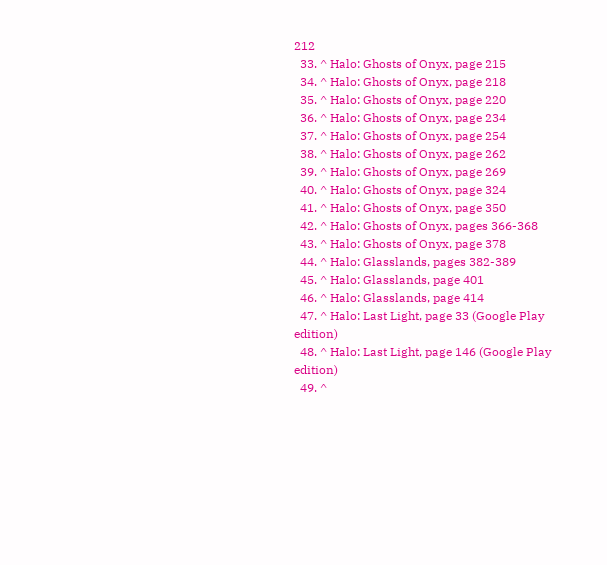212
  33. ^ Halo: Ghosts of Onyx, page 215
  34. ^ Halo: Ghosts of Onyx, page 218
  35. ^ Halo: Ghosts of Onyx, page 220
  36. ^ Halo: Ghosts of Onyx, page 234
  37. ^ Halo: Ghosts of Onyx, page 254
  38. ^ Halo: Ghosts of Onyx, page 262
  39. ^ Halo: Ghosts of Onyx, page 269
  40. ^ Halo: Ghosts of Onyx, page 324
  41. ^ Halo: Ghosts of Onyx, page 350
  42. ^ Halo: Ghosts of Onyx, pages 366-368
  43. ^ Halo: Ghosts of Onyx, page 378
  44. ^ Halo: Glasslands, pages 382-389
  45. ^ Halo: Glasslands, page 401
  46. ^ Halo: Glasslands, page 414
  47. ^ Halo: Last Light, page 33 (Google Play edition)
  48. ^ Halo: Last Light, page 146 (Google Play edition)
  49. ^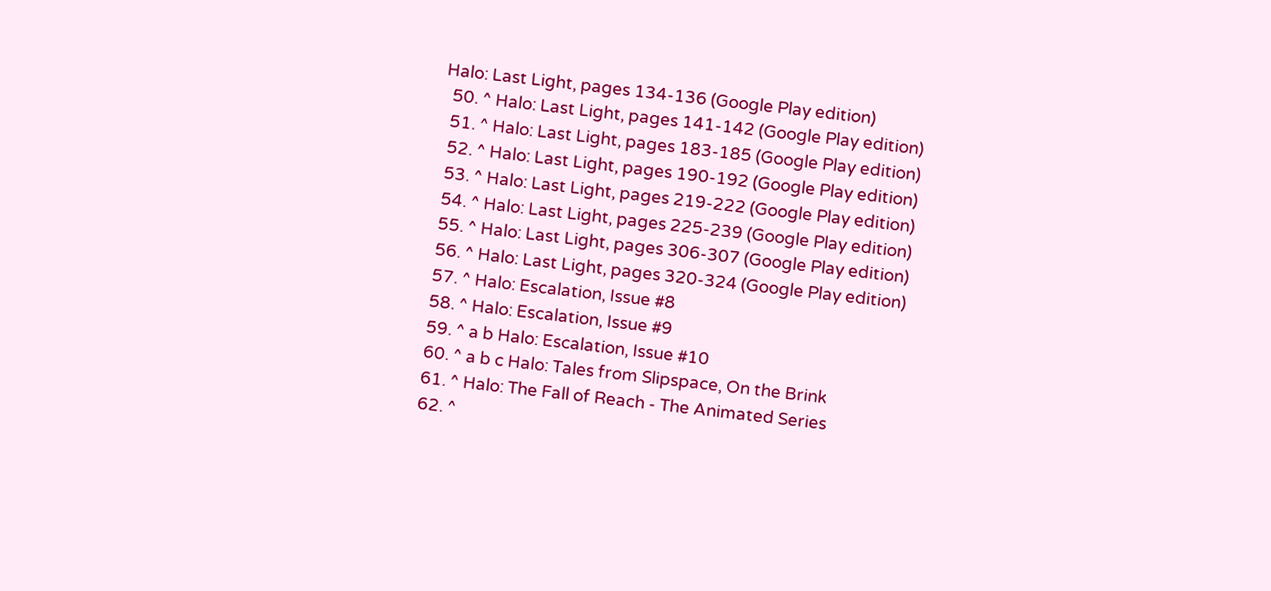Halo: Last Light, pages 134-136 (Google Play edition)
  50. ^ Halo: Last Light, pages 141-142 (Google Play edition)
  51. ^ Halo: Last Light, pages 183-185 (Google Play edition)
  52. ^ Halo: Last Light, pages 190-192 (Google Play edition)
  53. ^ Halo: Last Light, pages 219-222 (Google Play edition)
  54. ^ Halo: Last Light, pages 225-239 (Google Play edition)
  55. ^ Halo: Last Light, pages 306-307 (Google Play edition)
  56. ^ Halo: Last Light, pages 320-324 (Google Play edition)
  57. ^ Halo: Escalation, Issue #8
  58. ^ Halo: Escalation, Issue #9
  59. ^ a b Halo: Escalation, Issue #10
  60. ^ a b c Halo: Tales from Slipspace, On the Brink
  61. ^ Halo: The Fall of Reach - The Animated Series
  62. ^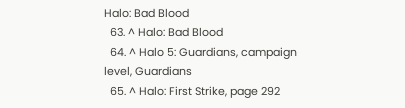Halo: Bad Blood
  63. ^ Halo: Bad Blood
  64. ^ Halo 5: Guardians, campaign level, Guardians
  65. ^ Halo: First Strike, page 292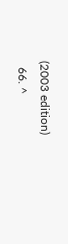(2003 edition)
  66. ^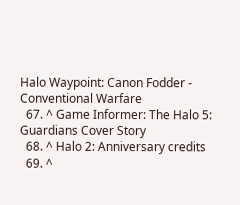Halo Waypoint: Canon Fodder - Conventional Warfare
  67. ^ Game Informer: The Halo 5: Guardians Cover Story
  68. ^ Halo 2: Anniversary credits
  69. ^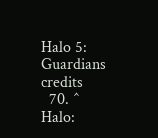Halo 5: Guardians credits
  70. ^ Halo: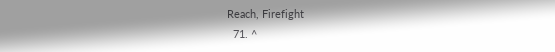Reach, Firefight
  71. ^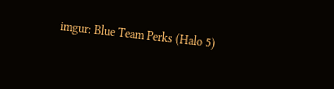imgur: Blue Team Perks (Halo 5)